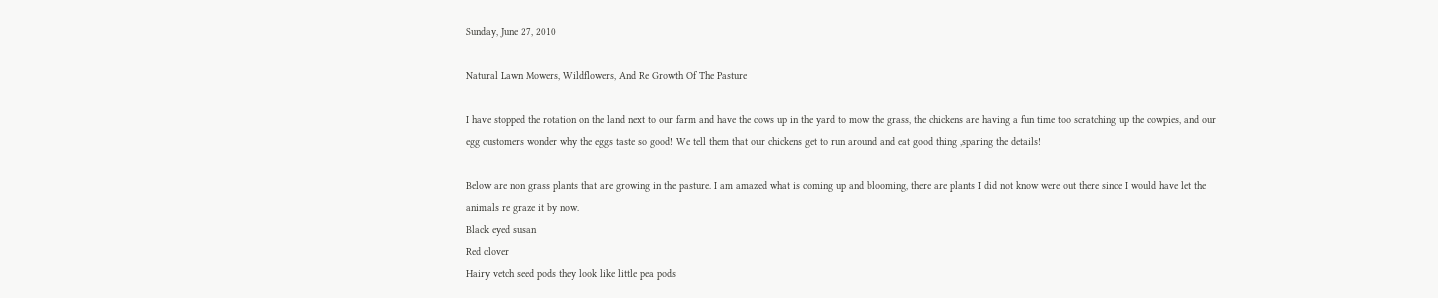Sunday, June 27, 2010

Natural Lawn Mowers, Wildflowers, And Re Growth Of The Pasture

I have stopped the rotation on the land next to our farm and have the cows up in the yard to mow the grass, the chickens are having a fun time too scratching up the cowpies, and our egg customers wonder why the eggs taste so good! We tell them that our chickens get to run around and eat good thing ,sparing the details!

Below are non grass plants that are growing in the pasture. I am amazed what is coming up and blooming, there are plants I did not know were out there since I would have let the animals re graze it by now.
Black eyed susan
Red clover
Hairy vetch seed pods they look like little pea pods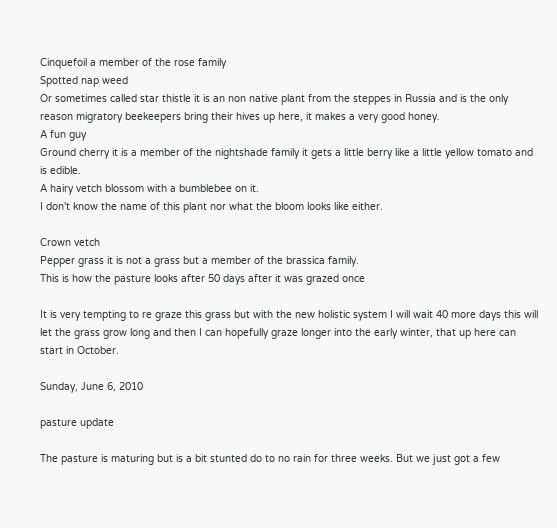Cinquefoil a member of the rose family
Spotted nap weed
Or sometimes called star thistle it is an non native plant from the steppes in Russia and is the only reason migratory beekeepers bring their hives up here, it makes a very good honey.
A fun guy
Ground cherry it is a member of the nightshade family it gets a little berry like a little yellow tomato and is edible.
A hairy vetch blossom with a bumblebee on it.
I don't know the name of this plant nor what the bloom looks like either.

Crown vetch
Pepper grass it is not a grass but a member of the brassica family.
This is how the pasture looks after 50 days after it was grazed once

It is very tempting to re graze this grass but with the new holistic system I will wait 40 more days this will let the grass grow long and then I can hopefully graze longer into the early winter, that up here can start in October.

Sunday, June 6, 2010

pasture update

The pasture is maturing but is a bit stunted do to no rain for three weeks. But we just got a few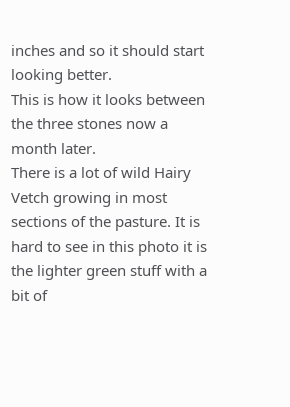inches and so it should start looking better.
This is how it looks between the three stones now a month later.
There is a lot of wild Hairy Vetch growing in most sections of the pasture. It is hard to see in this photo it is the lighter green stuff with a bit of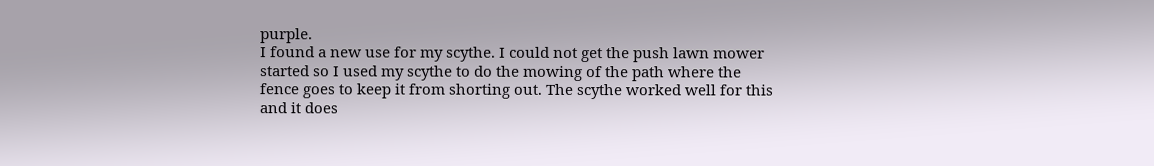purple.
I found a new use for my scythe. I could not get the push lawn mower started so I used my scythe to do the mowing of the path where the fence goes to keep it from shorting out. The scythe worked well for this and it does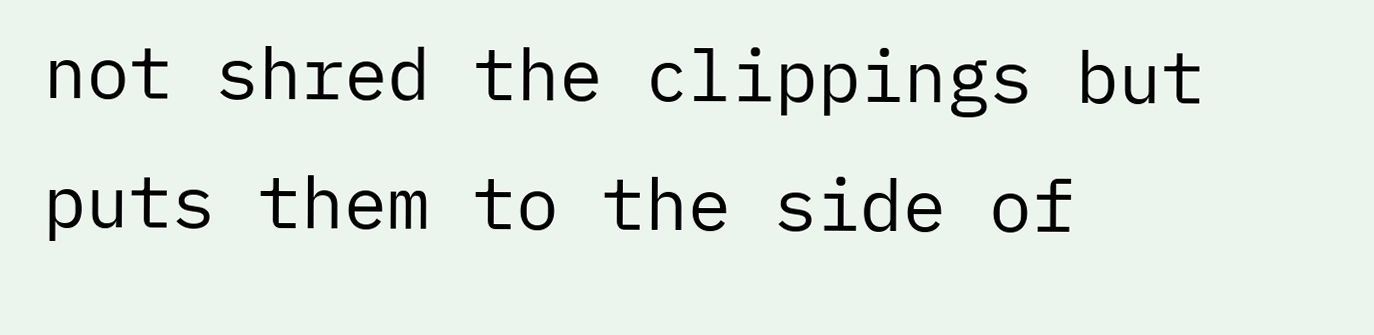not shred the clippings but puts them to the side of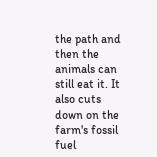the path and then the animals can still eat it. It also cuts down on the farm's fossil fuel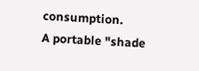consumption.
A portable "shade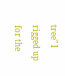tree" I rigged up for the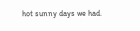hot sunny days we had.